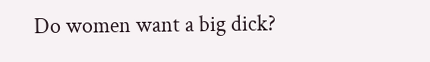Do women want a big dick?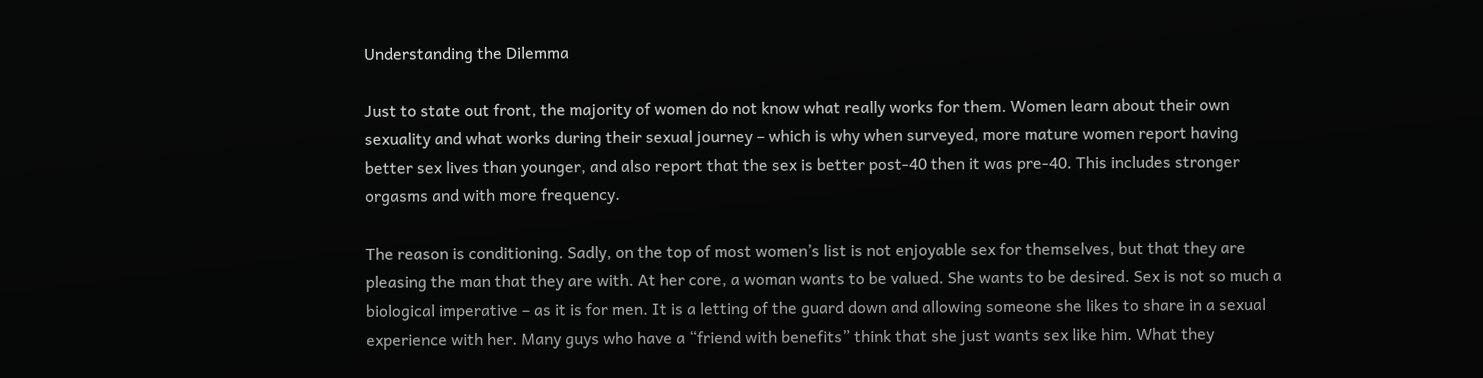Understanding the Dilemma

Just to state out front, the majority of women do not know what really works for them. Women learn about their own sexuality and what works during their sexual journey – which is why when surveyed, more mature women report having better sex lives than younger, and also report that the sex is better post-40 then it was pre-40. This includes stronger orgasms and with more frequency.

The reason is conditioning. Sadly, on the top of most women’s list is not enjoyable sex for themselves, but that they are pleasing the man that they are with. At her core, a woman wants to be valued. She wants to be desired. Sex is not so much a biological imperative – as it is for men. It is a letting of the guard down and allowing someone she likes to share in a sexual experience with her. Many guys who have a “friend with benefits” think that she just wants sex like him. What they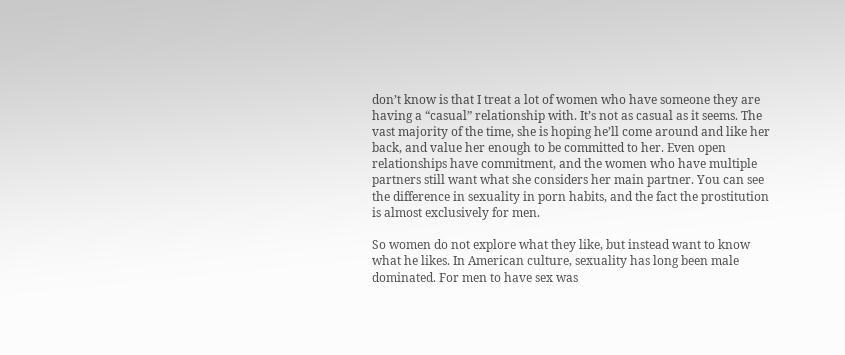don’t know is that I treat a lot of women who have someone they are having a “casual” relationship with. It’s not as casual as it seems. The vast majority of the time, she is hoping he’ll come around and like her back, and value her enough to be committed to her. Even open relationships have commitment, and the women who have multiple partners still want what she considers her main partner. You can see the difference in sexuality in porn habits, and the fact the prostitution is almost exclusively for men.

So women do not explore what they like, but instead want to know what he likes. In American culture, sexuality has long been male dominated. For men to have sex was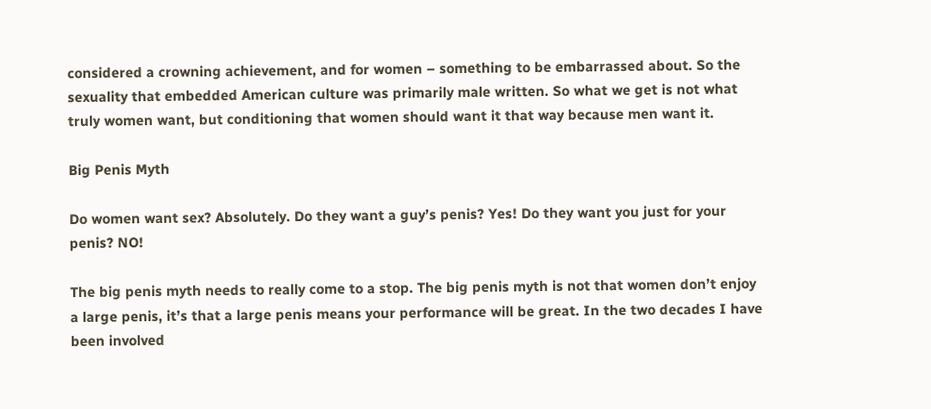considered a crowning achievement, and for women – something to be embarrassed about. So the sexuality that embedded American culture was primarily male written. So what we get is not what truly women want, but conditioning that women should want it that way because men want it.

Big Penis Myth

Do women want sex? Absolutely. Do they want a guy’s penis? Yes! Do they want you just for your penis? NO!

The big penis myth needs to really come to a stop. The big penis myth is not that women don’t enjoy a large penis, it’s that a large penis means your performance will be great. In the two decades I have been involved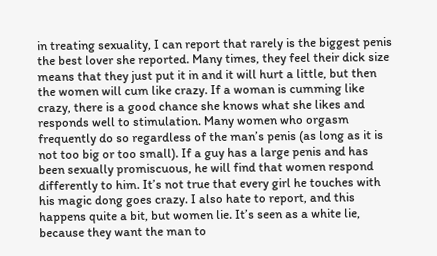in treating sexuality, I can report that rarely is the biggest penis the best lover she reported. Many times, they feel their dick size means that they just put it in and it will hurt a little, but then the women will cum like crazy. If a woman is cumming like crazy, there is a good chance she knows what she likes and responds well to stimulation. Many women who orgasm frequently do so regardless of the man’s penis (as long as it is not too big or too small). If a guy has a large penis and has been sexually promiscuous, he will find that women respond differently to him. It’s not true that every girl he touches with his magic dong goes crazy. I also hate to report, and this happens quite a bit, but women lie. It’s seen as a white lie, because they want the man to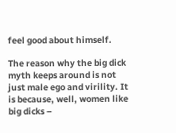feel good about himself.

The reason why the big dick myth keeps around is not just male ego and virility. It is because, well, women like big dicks –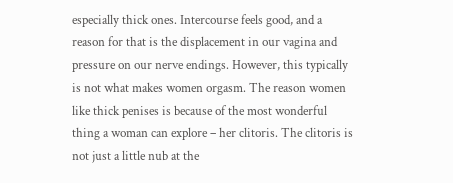especially thick ones. Intercourse feels good, and a reason for that is the displacement in our vagina and pressure on our nerve endings. However, this typically is not what makes women orgasm. The reason women like thick penises is because of the most wonderful thing a woman can explore – her clitoris. The clitoris is not just a little nub at the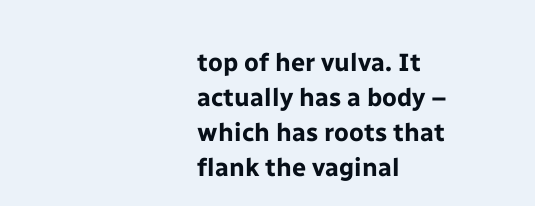top of her vulva. It actually has a body – which has roots that flank the vaginal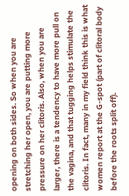opening on both sides. So when you are stretching her open, you are putting more pressure on her clitoris. Also, when you are larger, there is a tendency to have more pull on the vagina, and that tugging helps stimulate the clitoris. In fact, many in my field think this is what women report at the G-spot (part of clitoral body before the roots split off).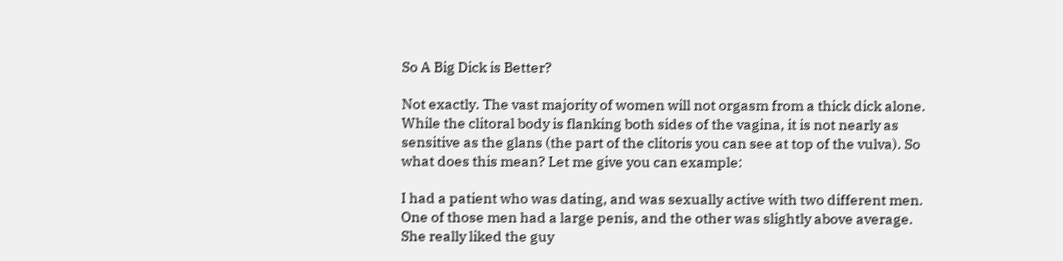So A Big Dick is Better?

Not exactly. The vast majority of women will not orgasm from a thick dick alone. While the clitoral body is flanking both sides of the vagina, it is not nearly as sensitive as the glans (the part of the clitoris you can see at top of the vulva). So what does this mean? Let me give you can example:

I had a patient who was dating, and was sexually active with two different men. One of those men had a large penis, and the other was slightly above average. She really liked the guy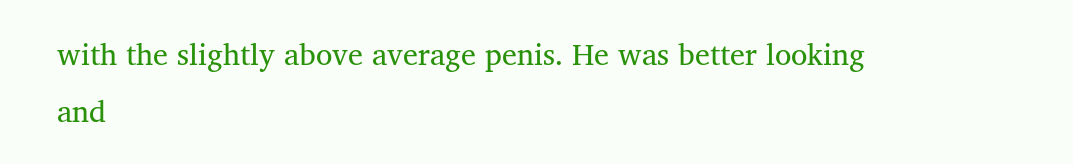with the slightly above average penis. He was better looking and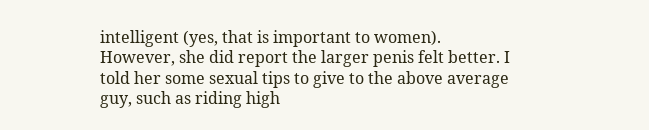intelligent (yes, that is important to women). However, she did report the larger penis felt better. I told her some sexual tips to give to the above average guy, such as riding high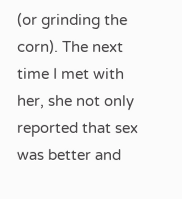(or grinding the corn). The next time I met with her, she not only reported that sex was better and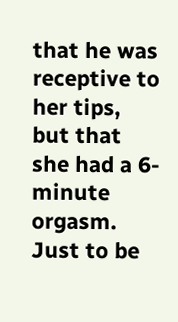that he was receptive to her tips, but that she had a 6-minute orgasm. Just to be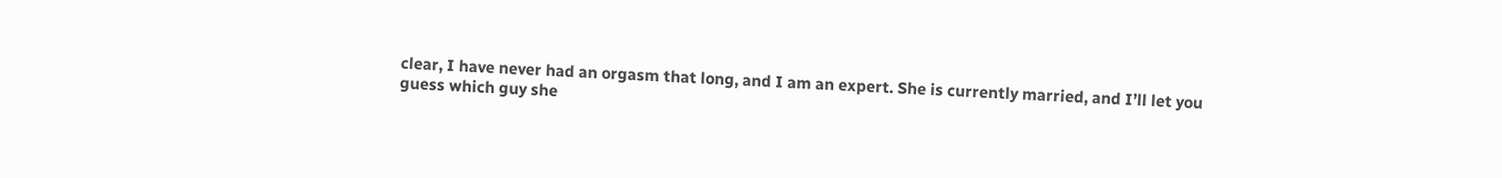clear, I have never had an orgasm that long, and I am an expert. She is currently married, and I’ll let you guess which guy she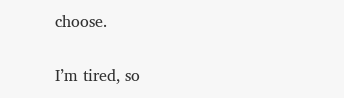choose.

I’m tired, so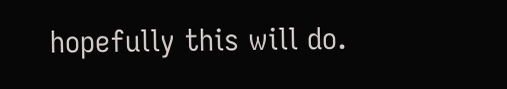hopefully this will do.